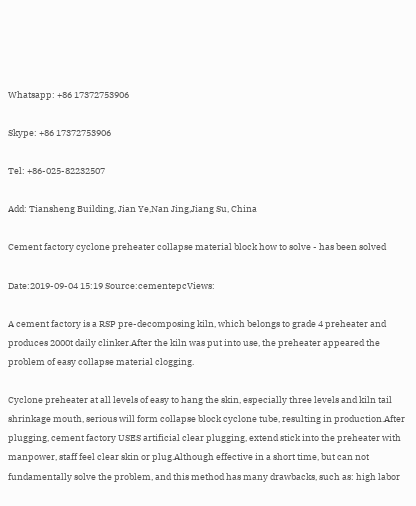Whatsapp: +86 17372753906

Skype: +86 17372753906

Tel: +86-025-82232507

Add: Tiansheng Building, Jian Ye,Nan Jing,Jiang Su, China

Cement factory cyclone preheater collapse material block how to solve - has been solved

Date:2019-09-04 15:19 Source:cementepcViews:

A cement factory is a RSP pre-decomposing kiln, which belongs to grade 4 preheater and produces 2000t daily clinker.After the kiln was put into use, the preheater appeared the problem of easy collapse material clogging.

Cyclone preheater at all levels of easy to hang the skin, especially three levels and kiln tail shrinkage mouth, serious will form collapse block cyclone tube, resulting in production.After plugging, cement factory USES artificial clear plugging, extend stick into the preheater with manpower, staff feel clear skin or plug.Although effective in a short time, but can not fundamentally solve the problem, and this method has many drawbacks, such as: high labor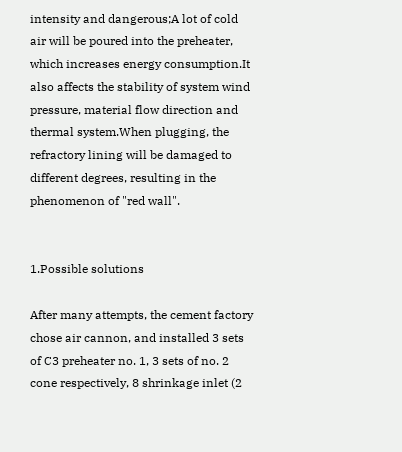intensity and dangerous;A lot of cold air will be poured into the preheater, which increases energy consumption.It also affects the stability of system wind pressure, material flow direction and thermal system.When plugging, the refractory lining will be damaged to different degrees, resulting in the phenomenon of "red wall".


1.Possible solutions

After many attempts, the cement factory chose air cannon, and installed 3 sets of C3 preheater no. 1, 3 sets of no. 2 cone respectively, 8 shrinkage inlet (2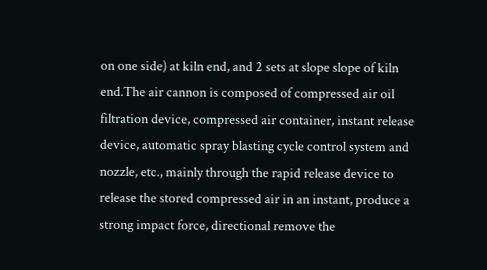on one side) at kiln end, and 2 sets at slope slope of kiln end.The air cannon is composed of compressed air oil filtration device, compressed air container, instant release device, automatic spray blasting cycle control system and nozzle, etc., mainly through the rapid release device to release the stored compressed air in an instant, produce a strong impact force, directional remove the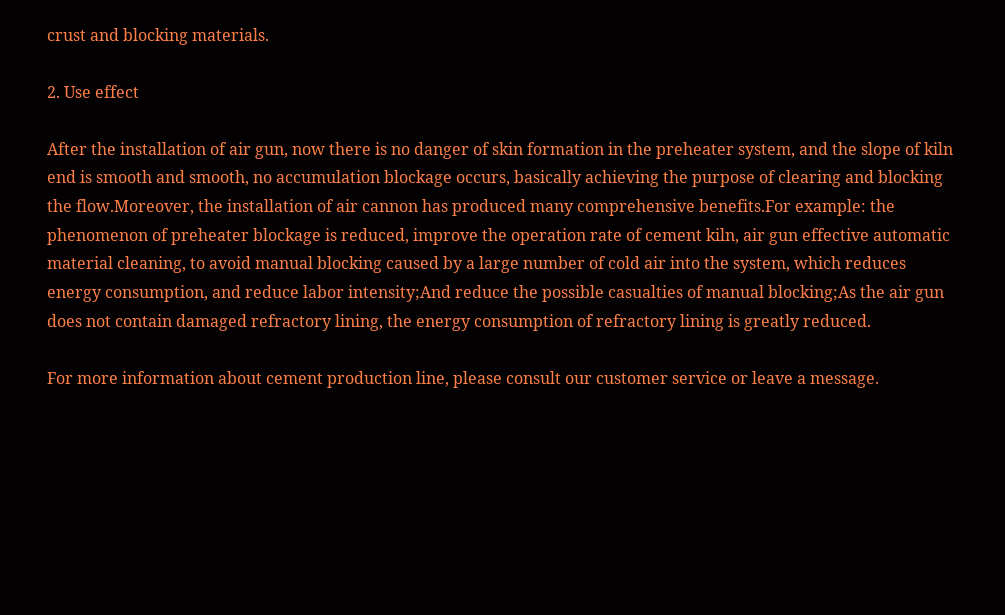crust and blocking materials.

2. Use effect

After the installation of air gun, now there is no danger of skin formation in the preheater system, and the slope of kiln end is smooth and smooth, no accumulation blockage occurs, basically achieving the purpose of clearing and blocking the flow.Moreover, the installation of air cannon has produced many comprehensive benefits.For example: the phenomenon of preheater blockage is reduced, improve the operation rate of cement kiln, air gun effective automatic material cleaning, to avoid manual blocking caused by a large number of cold air into the system, which reduces energy consumption, and reduce labor intensity;And reduce the possible casualties of manual blocking;As the air gun does not contain damaged refractory lining, the energy consumption of refractory lining is greatly reduced.

For more information about cement production line, please consult our customer service or leave a message.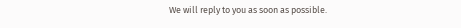We will reply to you as soon as possible.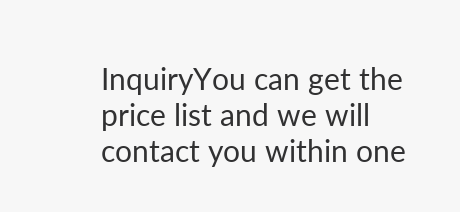InquiryYou can get the price list and we will contact you within one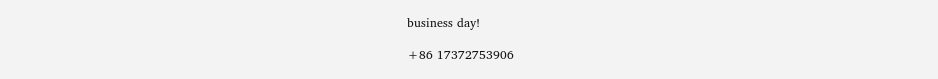business day!

+86 17372753906